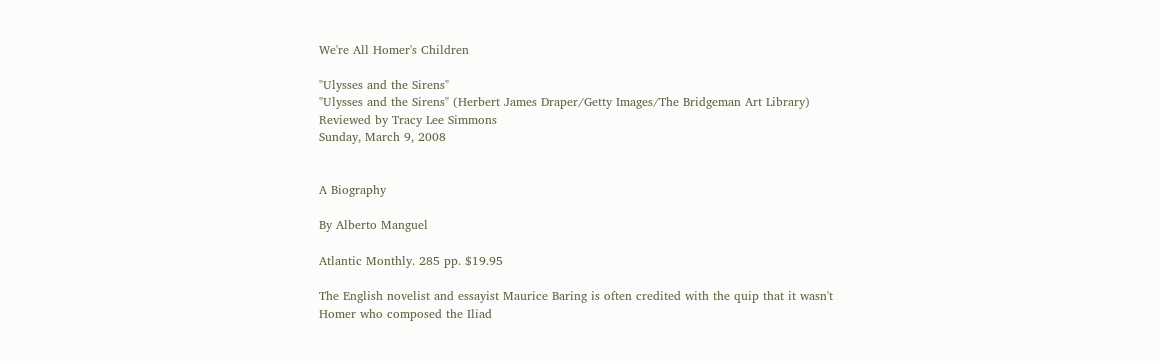We're All Homer's Children

"Ulysses and the Sirens"
"Ulysses and the Sirens" (Herbert James Draper/Getty Images/The Bridgeman Art Library)
Reviewed by Tracy Lee Simmons
Sunday, March 9, 2008


A Biography

By Alberto Manguel

Atlantic Monthly. 285 pp. $19.95

The English novelist and essayist Maurice Baring is often credited with the quip that it wasn't Homer who composed the Iliad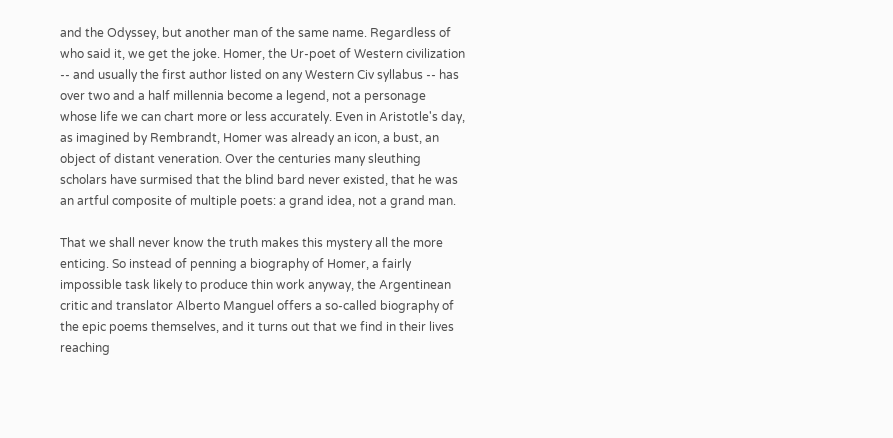and the Odyssey, but another man of the same name. Regardless of who said it, we get the joke. Homer, the Ur-poet of Western civilization -- and usually the first author listed on any Western Civ syllabus -- has over two and a half millennia become a legend, not a personage whose life we can chart more or less accurately. Even in Aristotle's day, as imagined by Rembrandt, Homer was already an icon, a bust, an object of distant veneration. Over the centuries many sleuthing scholars have surmised that the blind bard never existed, that he was an artful composite of multiple poets: a grand idea, not a grand man.

That we shall never know the truth makes this mystery all the more enticing. So instead of penning a biography of Homer, a fairly impossible task likely to produce thin work anyway, the Argentinean critic and translator Alberto Manguel offers a so-called biography of the epic poems themselves, and it turns out that we find in their lives reaching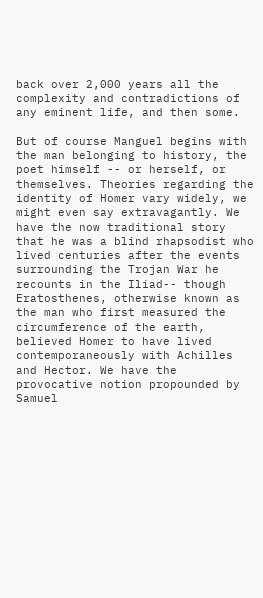back over 2,000 years all the complexity and contradictions of any eminent life, and then some.

But of course Manguel begins with the man belonging to history, the poet himself -- or herself, or themselves. Theories regarding the identity of Homer vary widely, we might even say extravagantly. We have the now traditional story that he was a blind rhapsodist who lived centuries after the events surrounding the Trojan War he recounts in the Iliad-- though Eratosthenes, otherwise known as the man who first measured the circumference of the earth, believed Homer to have lived contemporaneously with Achilles and Hector. We have the provocative notion propounded by Samuel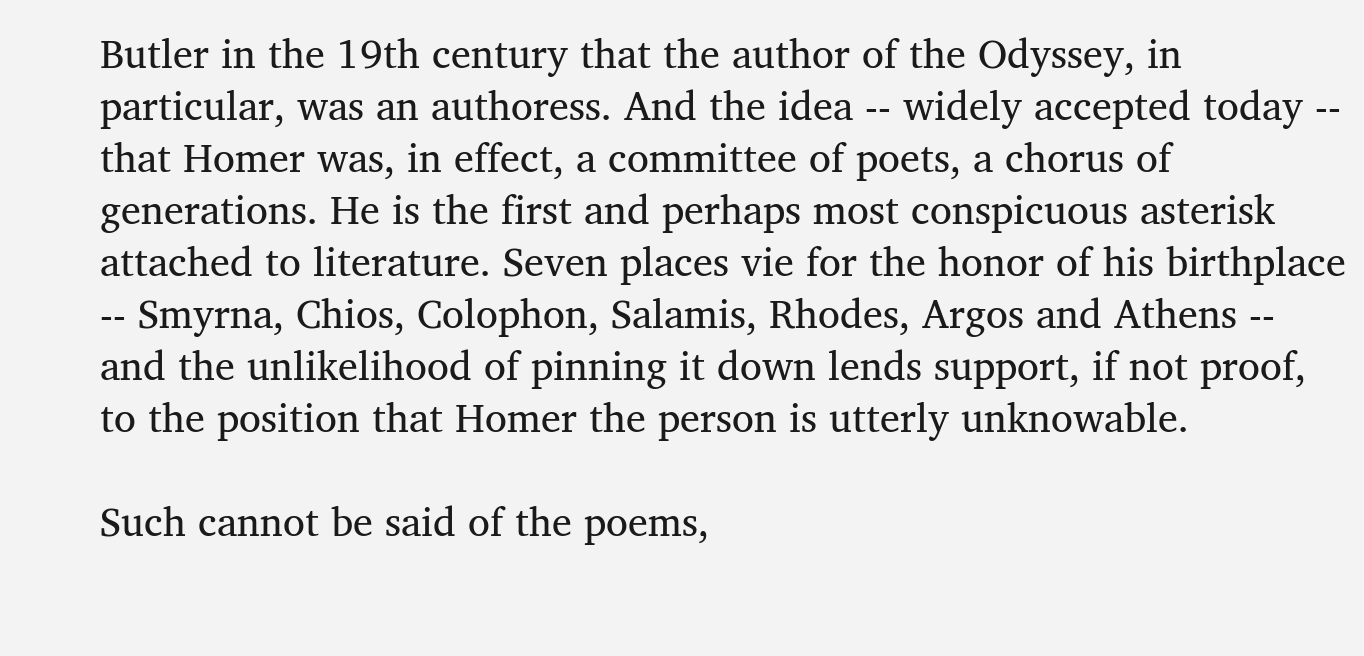Butler in the 19th century that the author of the Odyssey, in particular, was an authoress. And the idea -- widely accepted today -- that Homer was, in effect, a committee of poets, a chorus of generations. He is the first and perhaps most conspicuous asterisk attached to literature. Seven places vie for the honor of his birthplace -- Smyrna, Chios, Colophon, Salamis, Rhodes, Argos and Athens -- and the unlikelihood of pinning it down lends support, if not proof, to the position that Homer the person is utterly unknowable.

Such cannot be said of the poems,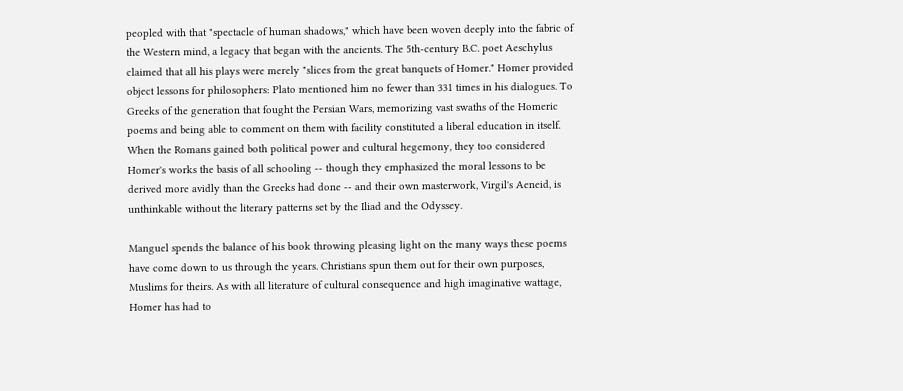peopled with that "spectacle of human shadows," which have been woven deeply into the fabric of the Western mind, a legacy that began with the ancients. The 5th-century B.C. poet Aeschylus claimed that all his plays were merely "slices from the great banquets of Homer." Homer provided object lessons for philosophers: Plato mentioned him no fewer than 331 times in his dialogues. To Greeks of the generation that fought the Persian Wars, memorizing vast swaths of the Homeric poems and being able to comment on them with facility constituted a liberal education in itself. When the Romans gained both political power and cultural hegemony, they too considered Homer's works the basis of all schooling -- though they emphasized the moral lessons to be derived more avidly than the Greeks had done -- and their own masterwork, Virgil's Aeneid, is unthinkable without the literary patterns set by the Iliad and the Odyssey.

Manguel spends the balance of his book throwing pleasing light on the many ways these poems have come down to us through the years. Christians spun them out for their own purposes, Muslims for theirs. As with all literature of cultural consequence and high imaginative wattage, Homer has had to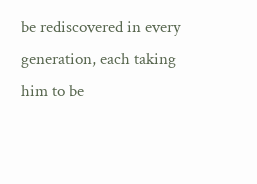be rediscovered in every generation, each taking him to be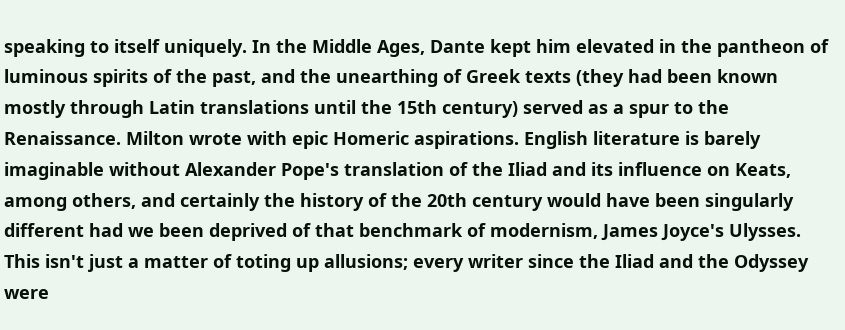speaking to itself uniquely. In the Middle Ages, Dante kept him elevated in the pantheon of luminous spirits of the past, and the unearthing of Greek texts (they had been known mostly through Latin translations until the 15th century) served as a spur to the Renaissance. Milton wrote with epic Homeric aspirations. English literature is barely imaginable without Alexander Pope's translation of the Iliad and its influence on Keats, among others, and certainly the history of the 20th century would have been singularly different had we been deprived of that benchmark of modernism, James Joyce's Ulysses. This isn't just a matter of toting up allusions; every writer since the Iliad and the Odyssey were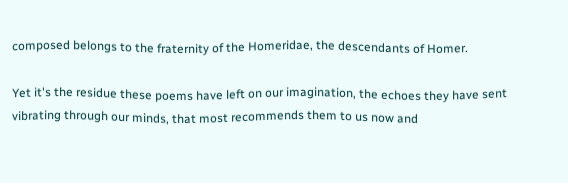composed belongs to the fraternity of the Homeridae, the descendants of Homer.

Yet it's the residue these poems have left on our imagination, the echoes they have sent vibrating through our minds, that most recommends them to us now and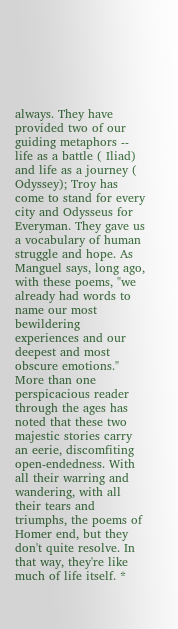always. They have provided two of our guiding metaphors -- life as a battle ( Iliad) and life as a journey ( Odyssey); Troy has come to stand for every city and Odysseus for Everyman. They gave us a vocabulary of human struggle and hope. As Manguel says, long ago, with these poems, "we already had words to name our most bewildering experiences and our deepest and most obscure emotions." More than one perspicacious reader through the ages has noted that these two majestic stories carry an eerie, discomfiting open-endedness. With all their warring and wandering, with all their tears and triumphs, the poems of Homer end, but they don't quite resolve. In that way, they're like much of life itself. *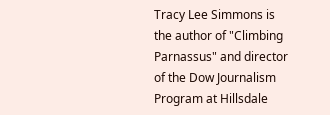Tracy Lee Simmons is the author of "Climbing Parnassus" and director of the Dow Journalism Program at Hillsdale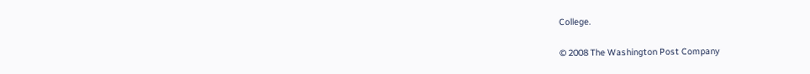College.

© 2008 The Washington Post Company